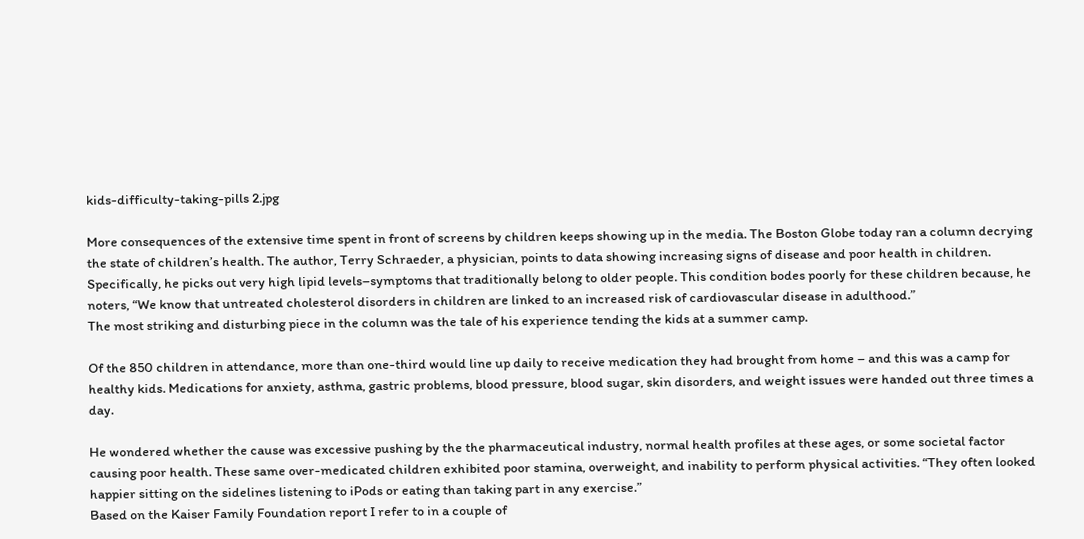kids-difficulty-taking-pills 2.jpg

More consequences of the extensive time spent in front of screens by children keeps showing up in the media. The Boston Globe today ran a column decrying the state of children’s health. The author, Terry Schraeder, a physician, points to data showing increasing signs of disease and poor health in children. Specifically, he picks out very high lipid levels–symptoms that traditionally belong to older people. This condition bodes poorly for these children because, he noters, “We know that untreated cholesterol disorders in children are linked to an increased risk of cardiovascular disease in adulthood.”
The most striking and disturbing piece in the column was the tale of his experience tending the kids at a summer camp.

Of the 850 children in attendance, more than one-third would line up daily to receive medication they had brought from home – and this was a camp for healthy kids. Medications for anxiety, asthma, gastric problems, blood pressure, blood sugar, skin disorders, and weight issues were handed out three times a day.

He wondered whether the cause was excessive pushing by the the pharmaceutical industry, normal health profiles at these ages, or some societal factor causing poor health. These same over-medicated children exhibited poor stamina, overweight, and inability to perform physical activities. “They often looked happier sitting on the sidelines listening to iPods or eating than taking part in any exercise.”
Based on the Kaiser Family Foundation report I refer to in a couple of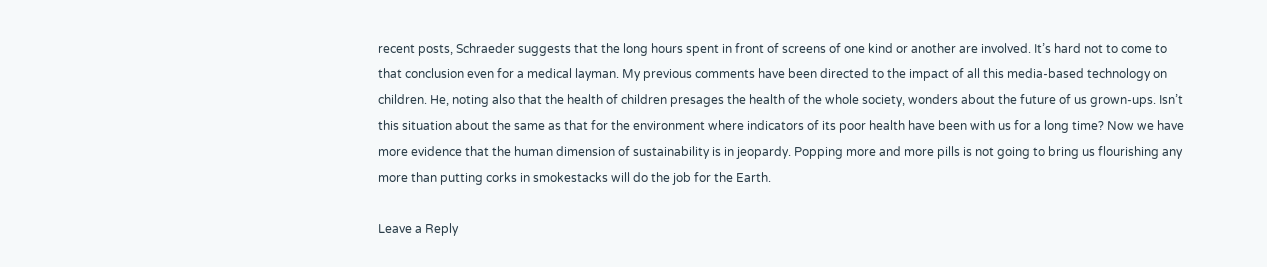recent posts, Schraeder suggests that the long hours spent in front of screens of one kind or another are involved. It’s hard not to come to that conclusion even for a medical layman. My previous comments have been directed to the impact of all this media-based technology on children. He, noting also that the health of children presages the health of the whole society, wonders about the future of us grown-ups. Isn’t this situation about the same as that for the environment where indicators of its poor health have been with us for a long time? Now we have more evidence that the human dimension of sustainability is in jeopardy. Popping more and more pills is not going to bring us flourishing any more than putting corks in smokestacks will do the job for the Earth.

Leave a Reply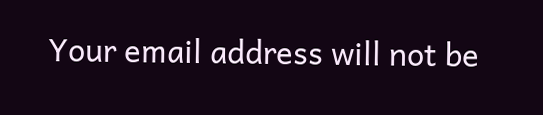Your email address will not be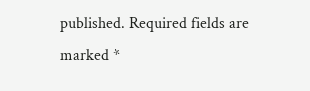published. Required fields are marked *